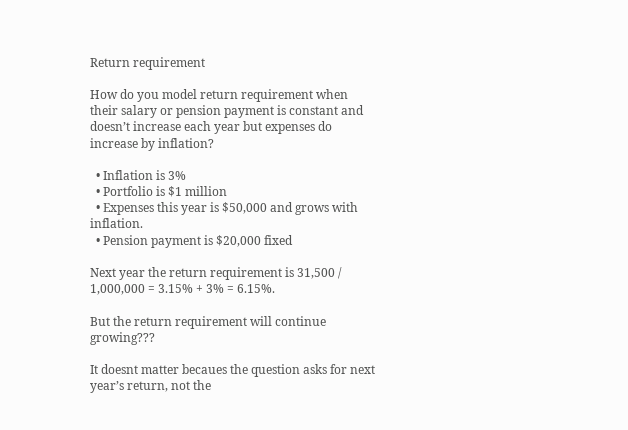Return requirement

How do you model return requirement when their salary or pension payment is constant and doesn’t increase each year but expenses do increase by inflation?

  • Inflation is 3%
  • Portfolio is $1 million
  • Expenses this year is $50,000 and grows with inflation.
  • Pension payment is $20,000 fixed

Next year the return requirement is 31,500 / 1,000,000 = 3.15% + 3% = 6.15%.

But the return requirement will continue growing???

It doesnt matter becaues the question asks for next year’s return, not the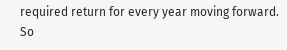required return for every year moving forward. So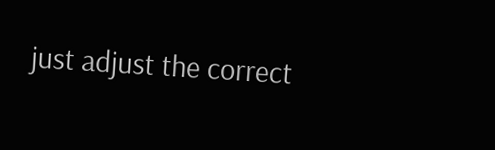just adjust the correct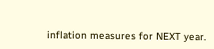inflation measures for NEXT year.